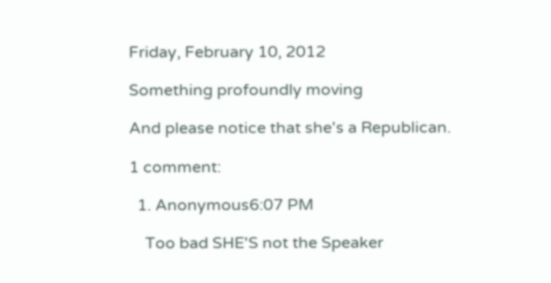Friday, February 10, 2012

Something profoundly moving

And please notice that she's a Republican.

1 comment:

  1. Anonymous6:07 PM

    Too bad SHE'S not the Speaker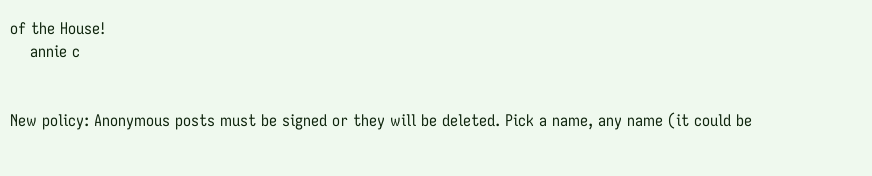of the House!
    annie c


New policy: Anonymous posts must be signed or they will be deleted. Pick a name, any name (it could be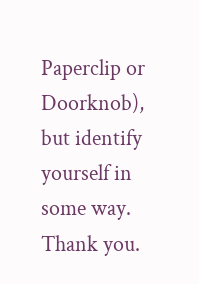Paperclip or Doorknob), but identify yourself in some way. Thank you.